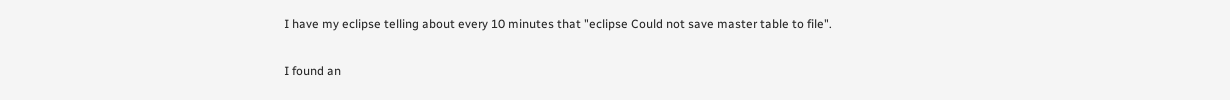I have my eclipse telling about every 10 minutes that "eclipse Could not save master table to file".

I found an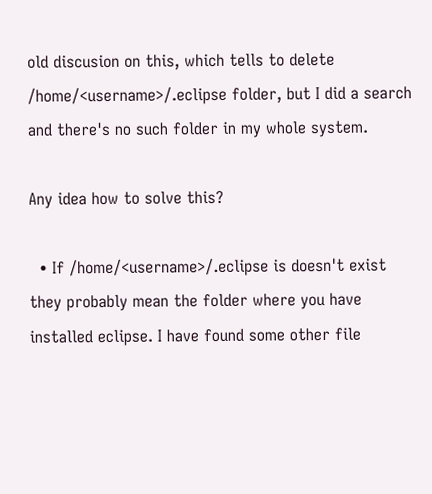old discusion on this, which tells to delete /home/<username>/.eclipse folder, but I did a search and there's no such folder in my whole system.

Any idea how to solve this?

  • If /home/<username>/.eclipse is doesn't exist they probably mean the folder where you have installed eclipse. I have found some other file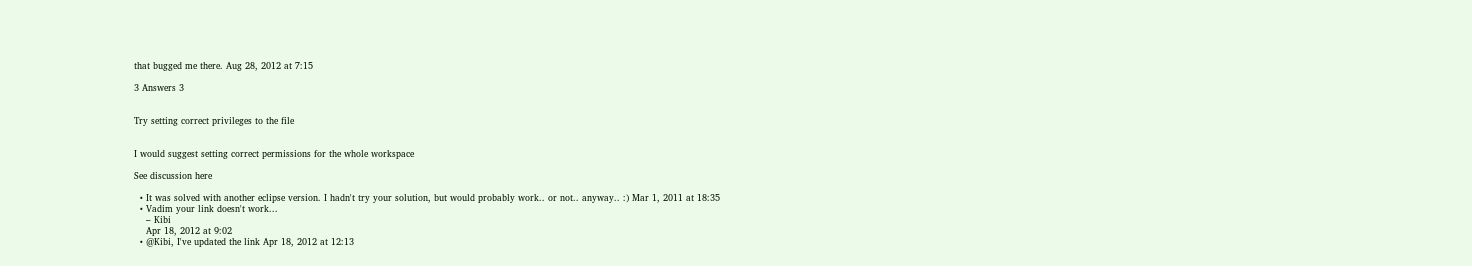that bugged me there. Aug 28, 2012 at 7:15

3 Answers 3


Try setting correct privileges to the file


I would suggest setting correct permissions for the whole workspace

See discussion here

  • It was solved with another eclipse version. I hadn't try your solution, but would probably work.. or not.. anyway.. :) Mar 1, 2011 at 18:35
  • Vadim your link doesn't work...
    – Kibi
    Apr 18, 2012 at 9:02
  • @Kibi, I've updated the link Apr 18, 2012 at 12:13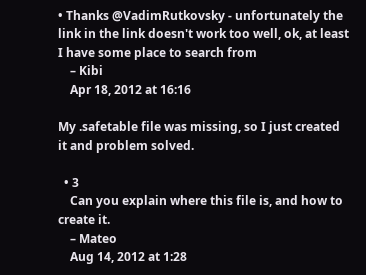• Thanks @VadimRutkovsky - unfortunately the link in the link doesn't work too well, ok, at least I have some place to search from
    – Kibi
    Apr 18, 2012 at 16:16

My .safetable file was missing, so I just created it and problem solved.

  • 3
    Can you explain where this file is, and how to create it.
    – Mateo
    Aug 14, 2012 at 1:28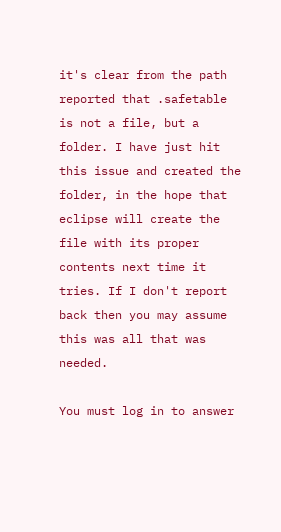it's clear from the path reported that .safetable is not a file, but a folder. I have just hit this issue and created the folder, in the hope that eclipse will create the file with its proper contents next time it tries. If I don't report back then you may assume this was all that was needed.

You must log in to answer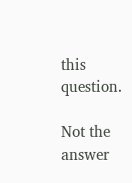this question.

Not the answer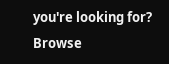you're looking for? Browse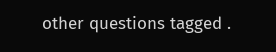other questions tagged .